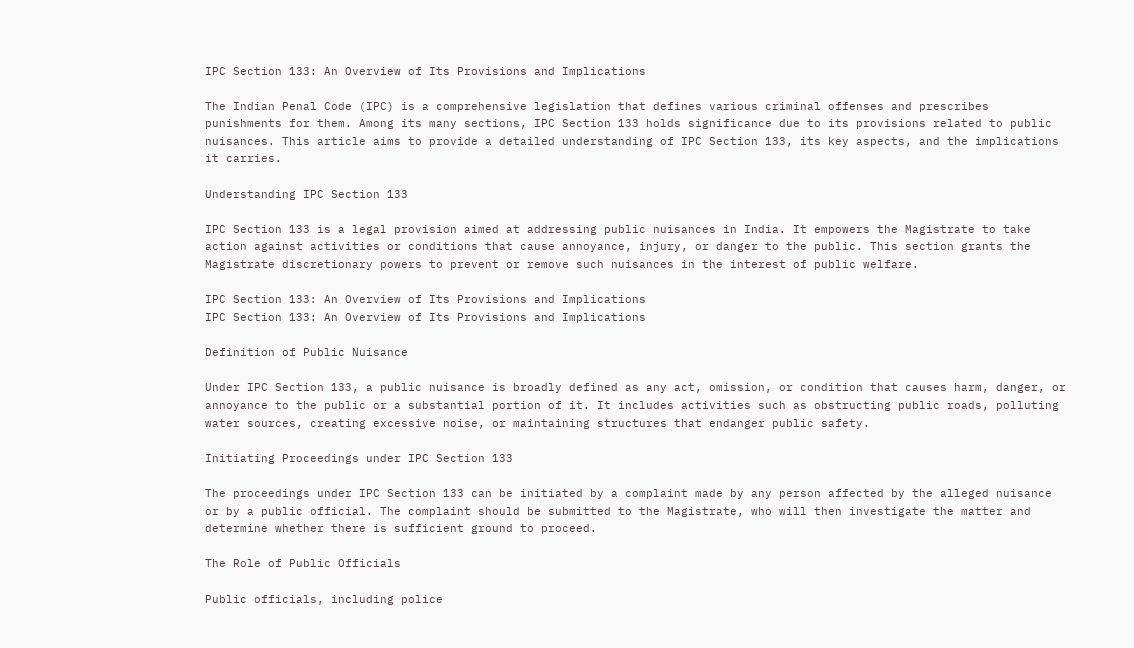IPC Section 133: An Overview of Its Provisions and Implications

The Indian Penal Code (IPC) is a comprehensive legislation that defines various criminal offenses and prescribes punishments for them. Among its many sections, IPC Section 133 holds significance due to its provisions related to public nuisances. This article aims to provide a detailed understanding of IPC Section 133, its key aspects, and the implications it carries.

Understanding IPC Section 133

IPC Section 133 is a legal provision aimed at addressing public nuisances in India. It empowers the Magistrate to take action against activities or conditions that cause annoyance, injury, or danger to the public. This section grants the Magistrate discretionary powers to prevent or remove such nuisances in the interest of public welfare.

IPC Section 133: An Overview of Its Provisions and Implications
IPC Section 133: An Overview of Its Provisions and Implications

Definition of Public Nuisance

Under IPC Section 133, a public nuisance is broadly defined as any act, omission, or condition that causes harm, danger, or annoyance to the public or a substantial portion of it. It includes activities such as obstructing public roads, polluting water sources, creating excessive noise, or maintaining structures that endanger public safety.

Initiating Proceedings under IPC Section 133

The proceedings under IPC Section 133 can be initiated by a complaint made by any person affected by the alleged nuisance or by a public official. The complaint should be submitted to the Magistrate, who will then investigate the matter and determine whether there is sufficient ground to proceed.

The Role of Public Officials

Public officials, including police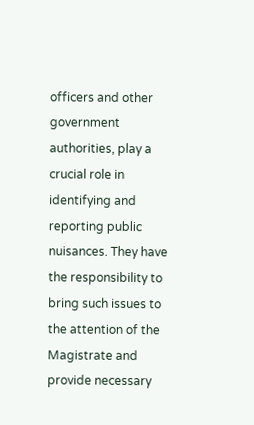officers and other government authorities, play a crucial role in identifying and reporting public nuisances. They have the responsibility to bring such issues to the attention of the Magistrate and provide necessary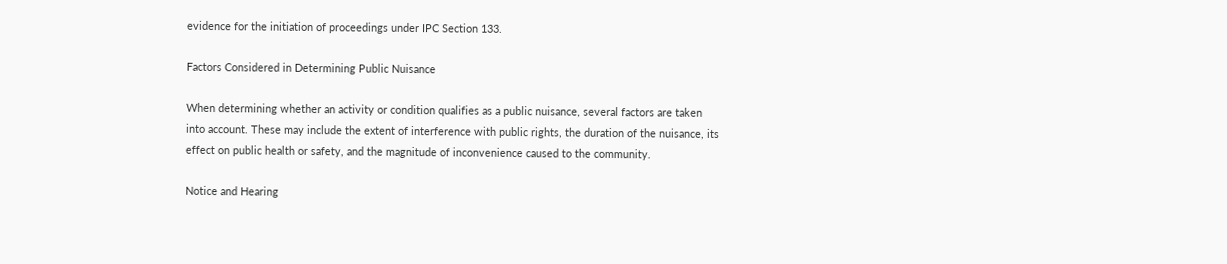evidence for the initiation of proceedings under IPC Section 133.

Factors Considered in Determining Public Nuisance

When determining whether an activity or condition qualifies as a public nuisance, several factors are taken into account. These may include the extent of interference with public rights, the duration of the nuisance, its effect on public health or safety, and the magnitude of inconvenience caused to the community.

Notice and Hearing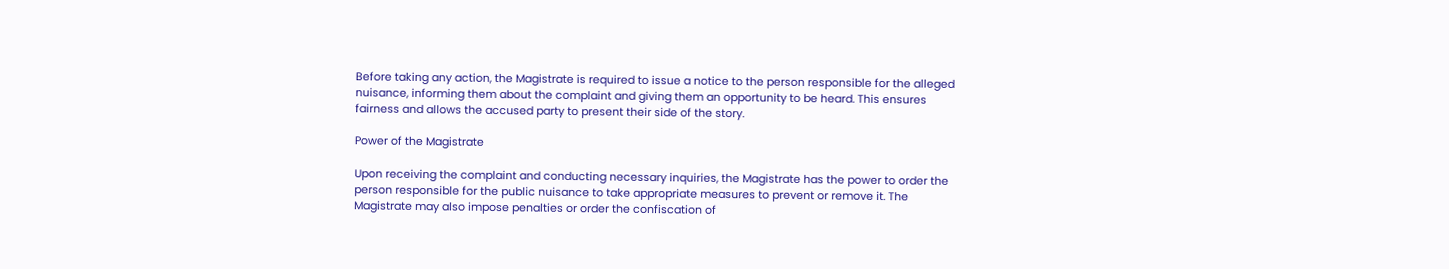Before taking any action, the Magistrate is required to issue a notice to the person responsible for the alleged nuisance, informing them about the complaint and giving them an opportunity to be heard. This ensures fairness and allows the accused party to present their side of the story.

Power of the Magistrate

Upon receiving the complaint and conducting necessary inquiries, the Magistrate has the power to order the person responsible for the public nuisance to take appropriate measures to prevent or remove it. The Magistrate may also impose penalties or order the confiscation of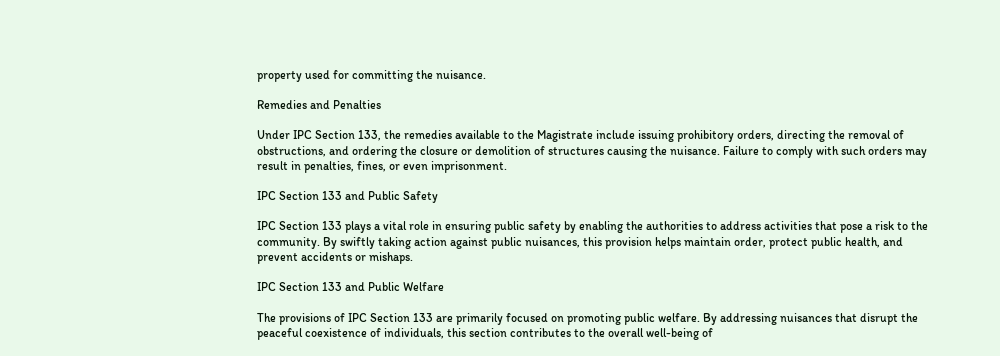property used for committing the nuisance.

Remedies and Penalties

Under IPC Section 133, the remedies available to the Magistrate include issuing prohibitory orders, directing the removal of obstructions, and ordering the closure or demolition of structures causing the nuisance. Failure to comply with such orders may result in penalties, fines, or even imprisonment.

IPC Section 133 and Public Safety

IPC Section 133 plays a vital role in ensuring public safety by enabling the authorities to address activities that pose a risk to the community. By swiftly taking action against public nuisances, this provision helps maintain order, protect public health, and prevent accidents or mishaps.

IPC Section 133 and Public Welfare

The provisions of IPC Section 133 are primarily focused on promoting public welfare. By addressing nuisances that disrupt the peaceful coexistence of individuals, this section contributes to the overall well-being of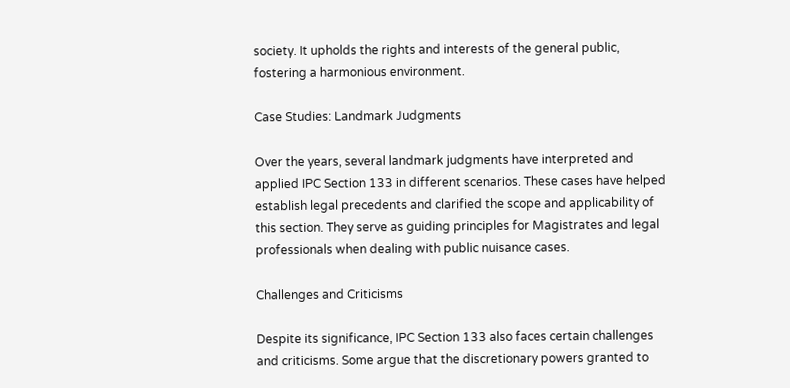society. It upholds the rights and interests of the general public, fostering a harmonious environment.

Case Studies: Landmark Judgments

Over the years, several landmark judgments have interpreted and applied IPC Section 133 in different scenarios. These cases have helped establish legal precedents and clarified the scope and applicability of this section. They serve as guiding principles for Magistrates and legal professionals when dealing with public nuisance cases.

Challenges and Criticisms

Despite its significance, IPC Section 133 also faces certain challenges and criticisms. Some argue that the discretionary powers granted to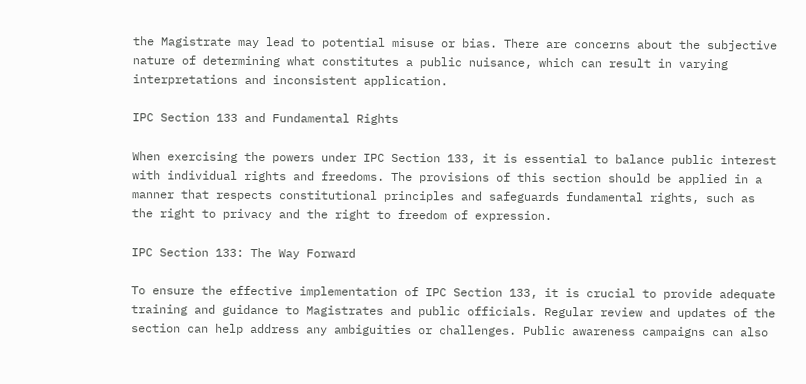the Magistrate may lead to potential misuse or bias. There are concerns about the subjective nature of determining what constitutes a public nuisance, which can result in varying interpretations and inconsistent application.

IPC Section 133 and Fundamental Rights

When exercising the powers under IPC Section 133, it is essential to balance public interest with individual rights and freedoms. The provisions of this section should be applied in a manner that respects constitutional principles and safeguards fundamental rights, such as the right to privacy and the right to freedom of expression.

IPC Section 133: The Way Forward

To ensure the effective implementation of IPC Section 133, it is crucial to provide adequate training and guidance to Magistrates and public officials. Regular review and updates of the section can help address any ambiguities or challenges. Public awareness campaigns can also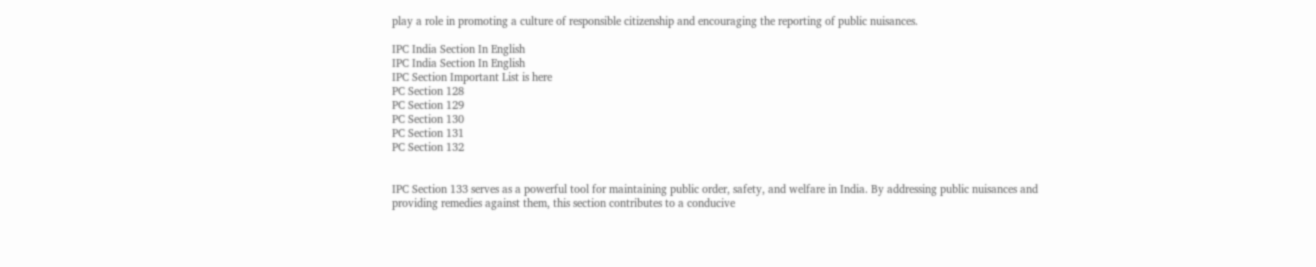play a role in promoting a culture of responsible citizenship and encouraging the reporting of public nuisances.

IPC India Section In English
IPC India Section In English
IPC Section Important List is here
PC Section 128
PC Section 129
PC Section 130
PC Section 131
PC Section 132


IPC Section 133 serves as a powerful tool for maintaining public order, safety, and welfare in India. By addressing public nuisances and providing remedies against them, this section contributes to a conducive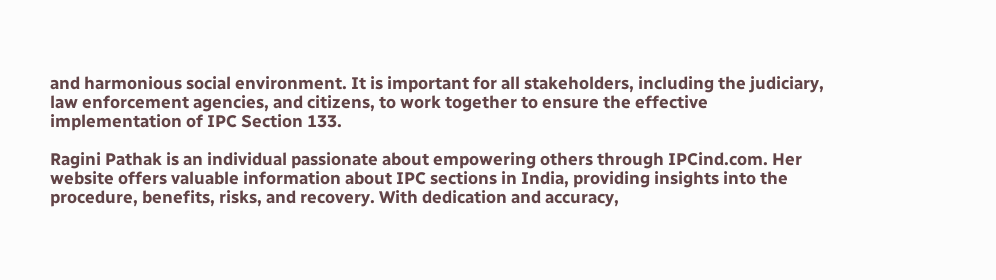and harmonious social environment. It is important for all stakeholders, including the judiciary, law enforcement agencies, and citizens, to work together to ensure the effective implementation of IPC Section 133.

Ragini Pathak is an individual passionate about empowering others through IPCind.com. Her website offers valuable information about IPC sections in India, providing insights into the procedure, benefits, risks, and recovery. With dedication and accuracy,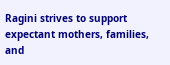Ragini strives to support expectant mothers, families, and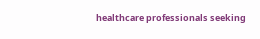healthcare professionals seeking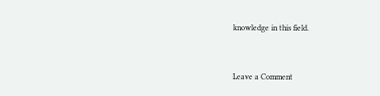knowledge in this field.


Leave a Comment